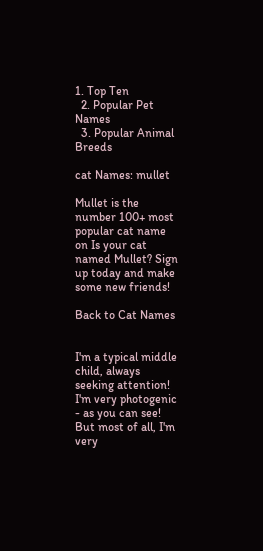1. Top Ten
  2. Popular Pet Names
  3. Popular Animal Breeds

cat Names: mullet

Mullet is the number 100+ most popular cat name on Is your cat named Mullet? Sign up today and make some new friends!

Back to Cat Names


I'm a typical middle child, always seeking attention! I'm very photogenic - as you can see! But most of all, I'm very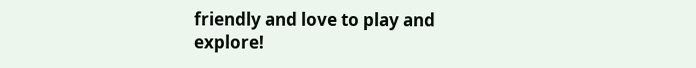friendly and love to play and explore!